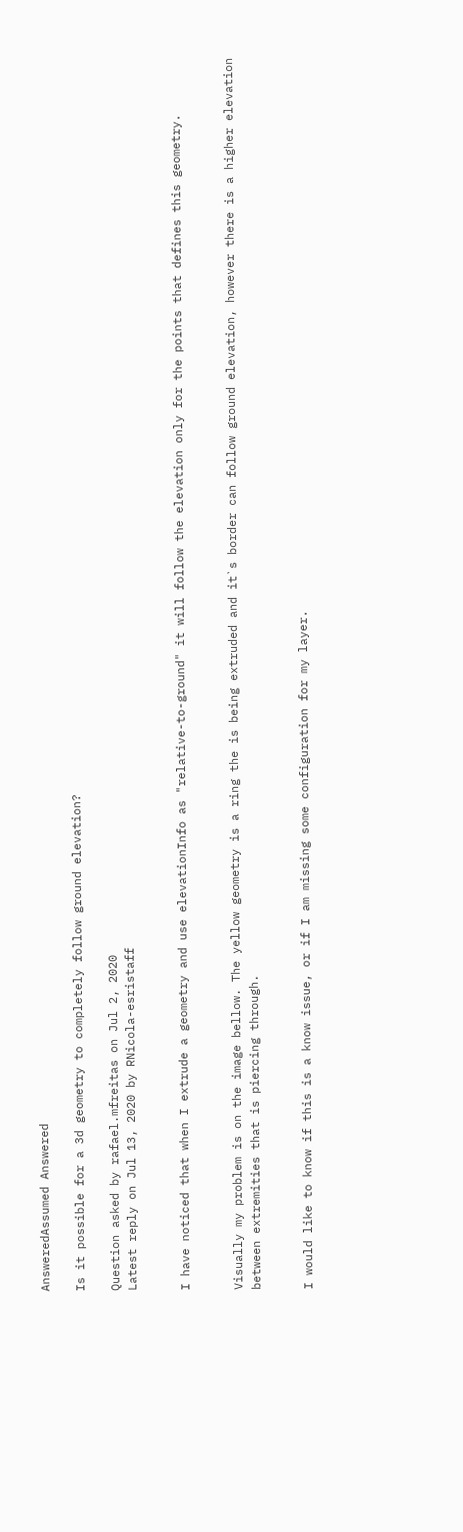AnsweredAssumed Answered

Is it possible for a 3d geometry to completely follow ground elevation?

Question asked by rafael.mfreitas on Jul 2, 2020
Latest reply on Jul 13, 2020 by RNicola-esristaff


I have noticed that when I extrude a geometry and use elevationInfo as "relative-to-ground" it will follow the elevation only for the points that defines this geometry.


Visually my problem is on the image bellow. The yellow geometry is a ring the is being extruded and it`s border can follow ground elevation, however there is a higher elevation between extremities that is piercing through.


I would like to know if this is a know issue, or if I am missing some configuration for my layer.